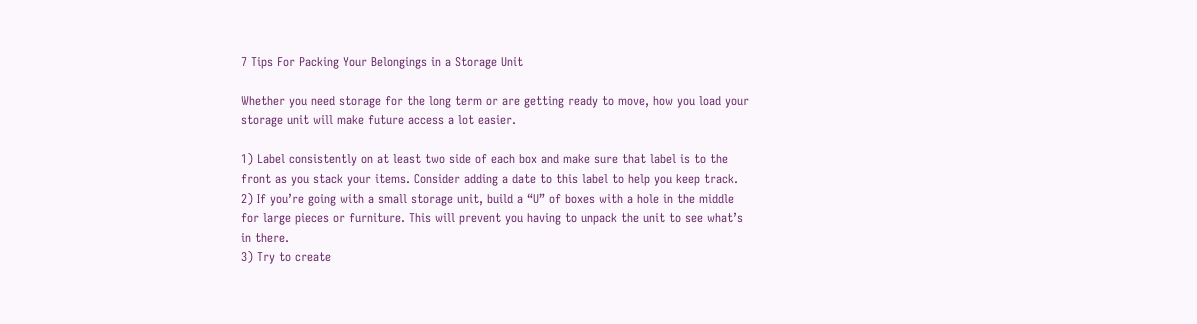7 Tips For Packing Your Belongings in a Storage Unit

Whether you need storage for the long term or are getting ready to move, how you load your storage unit will make future access a lot easier.

1) Label consistently on at least two side of each box and make sure that label is to the front as you stack your items. Consider adding a date to this label to help you keep track.
2) If you’re going with a small storage unit, build a “U” of boxes with a hole in the middle for large pieces or furniture. This will prevent you having to unpack the unit to see what’s in there.
3) Try to create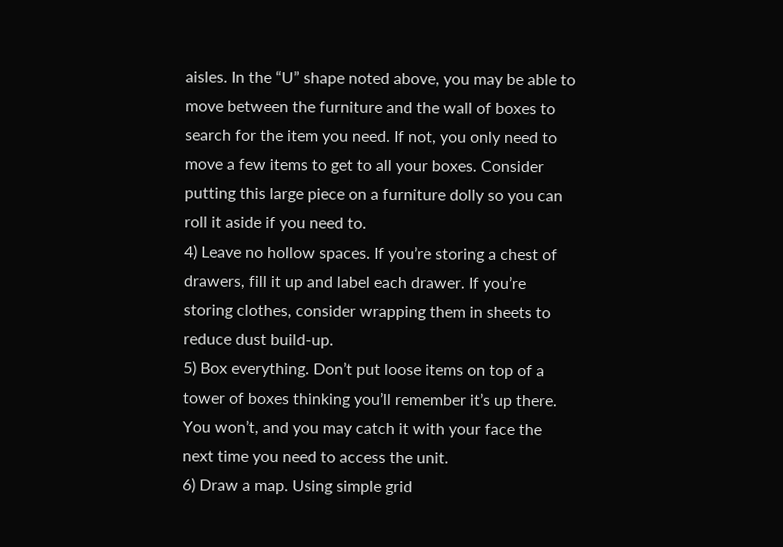aisles. In the “U” shape noted above, you may be able to move between the furniture and the wall of boxes to search for the item you need. If not, you only need to move a few items to get to all your boxes. Consider putting this large piece on a furniture dolly so you can roll it aside if you need to.
4) Leave no hollow spaces. If you’re storing a chest of drawers, fill it up and label each drawer. If you’re storing clothes, consider wrapping them in sheets to reduce dust build-up.
5) Box everything. Don’t put loose items on top of a tower of boxes thinking you’ll remember it’s up there. You won’t, and you may catch it with your face the next time you need to access the unit.
6) Draw a map. Using simple grid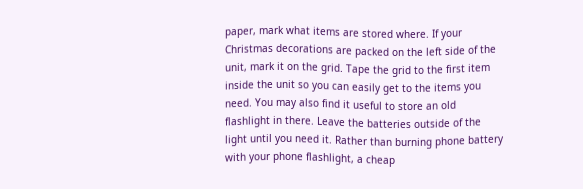paper, mark what items are stored where. If your Christmas decorations are packed on the left side of the unit, mark it on the grid. Tape the grid to the first item inside the unit so you can easily get to the items you need. You may also find it useful to store an old flashlight in there. Leave the batteries outside of the light until you need it. Rather than burning phone battery with your phone flashlight, a cheap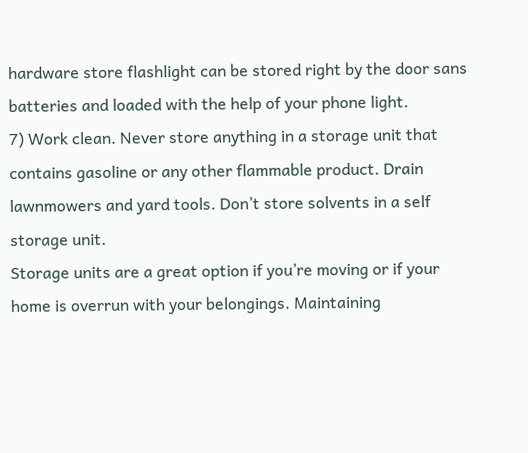hardware store flashlight can be stored right by the door sans batteries and loaded with the help of your phone light.
7) Work clean. Never store anything in a storage unit that contains gasoline or any other flammable product. Drain lawnmowers and yard tools. Don’t store solvents in a self storage unit.
Storage units are a great option if you’re moving or if your home is overrun with your belongings. Maintaining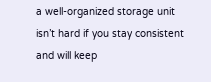a well-organized storage unit isn’t hard if you stay consistent and will keep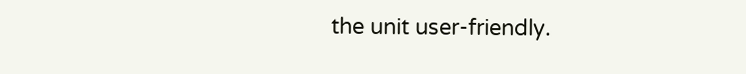the unit user-friendly.